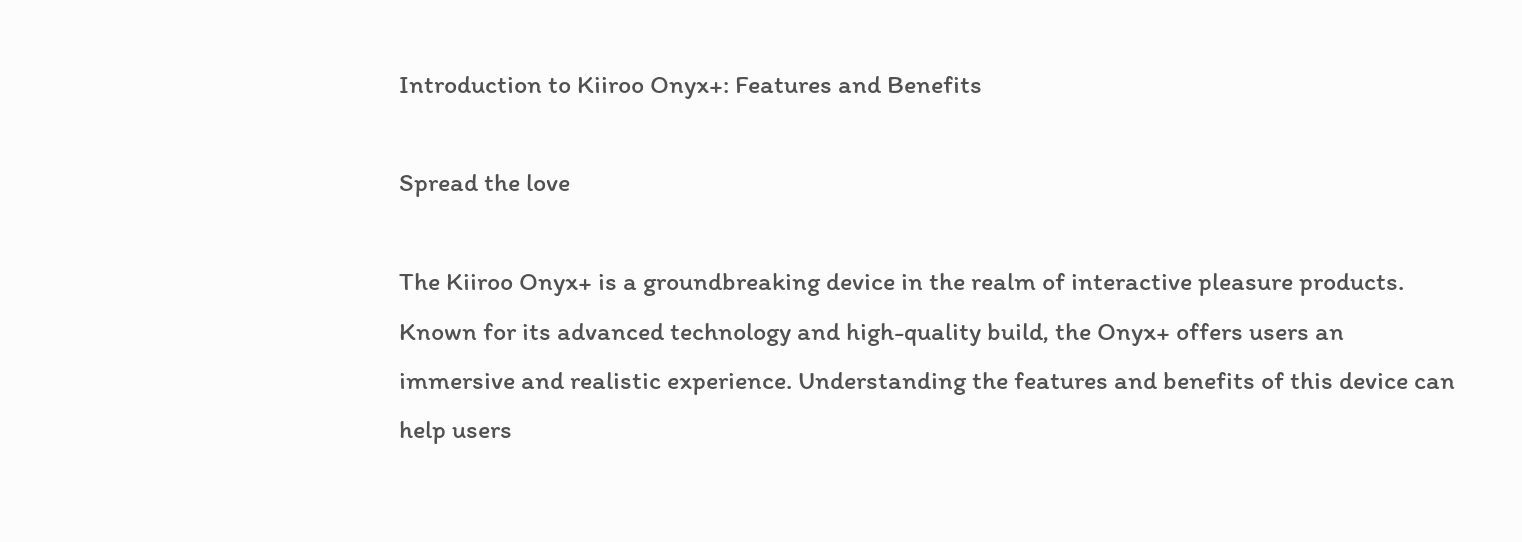Introduction to Kiiroo Onyx+: Features and Benefits

Spread the love

The Kiiroo Onyx+ is a groundbreaking device in the realm of interactive pleasure products. Known for its advanced technology and high-quality build, the Onyx+ offers users an immersive and realistic experience. Understanding the features and benefits of this device can help users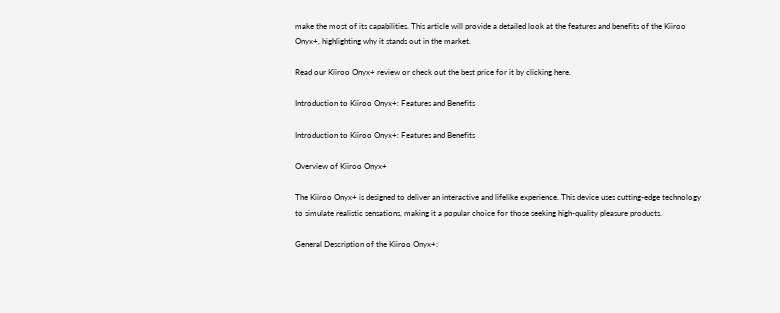make the most of its capabilities. This article will provide a detailed look at the features and benefits of the Kiiroo Onyx+, highlighting why it stands out in the market.

Read our Kiiroo Onyx+ review or check out the best price for it by clicking here.

Introduction to Kiiroo Onyx+: Features and Benefits

Introduction to Kiiroo Onyx+: Features and Benefits

Overview of Kiiroo Onyx+

The Kiiroo Onyx+ is designed to deliver an interactive and lifelike experience. This device uses cutting-edge technology to simulate realistic sensations, making it a popular choice for those seeking high-quality pleasure products.

General Description of the Kiiroo Onyx+: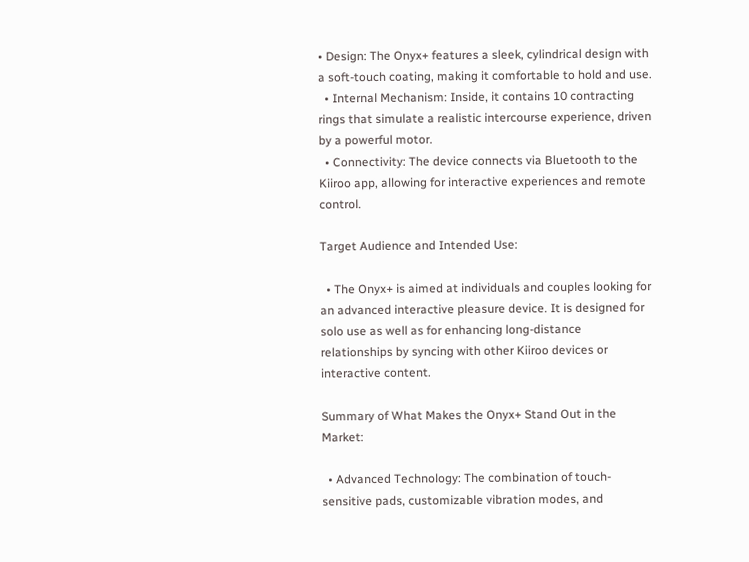• Design: The Onyx+ features a sleek, cylindrical design with a soft-touch coating, making it comfortable to hold and use.
  • Internal Mechanism: Inside, it contains 10 contracting rings that simulate a realistic intercourse experience, driven by a powerful motor.
  • Connectivity: The device connects via Bluetooth to the Kiiroo app, allowing for interactive experiences and remote control.

Target Audience and Intended Use:

  • The Onyx+ is aimed at individuals and couples looking for an advanced interactive pleasure device. It is designed for solo use as well as for enhancing long-distance relationships by syncing with other Kiiroo devices or interactive content.

Summary of What Makes the Onyx+ Stand Out in the Market:

  • Advanced Technology: The combination of touch-sensitive pads, customizable vibration modes, and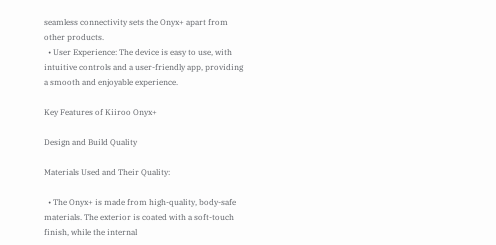seamless connectivity sets the Onyx+ apart from other products.
  • User Experience: The device is easy to use, with intuitive controls and a user-friendly app, providing a smooth and enjoyable experience.

Key Features of Kiiroo Onyx+

Design and Build Quality

Materials Used and Their Quality:

  • The Onyx+ is made from high-quality, body-safe materials. The exterior is coated with a soft-touch finish, while the internal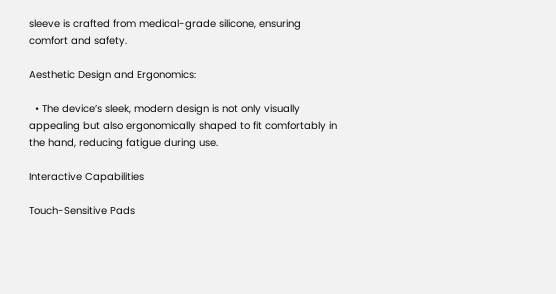sleeve is crafted from medical-grade silicone, ensuring comfort and safety.

Aesthetic Design and Ergonomics:

  • The device’s sleek, modern design is not only visually appealing but also ergonomically shaped to fit comfortably in the hand, reducing fatigue during use.

Interactive Capabilities

Touch-Sensitive Pads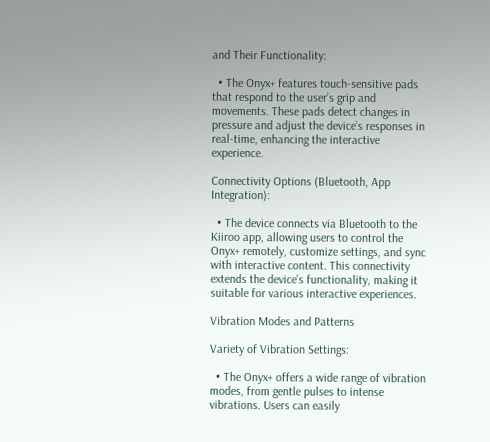and Their Functionality:

  • The Onyx+ features touch-sensitive pads that respond to the user’s grip and movements. These pads detect changes in pressure and adjust the device’s responses in real-time, enhancing the interactive experience.

Connectivity Options (Bluetooth, App Integration):

  • The device connects via Bluetooth to the Kiiroo app, allowing users to control the Onyx+ remotely, customize settings, and sync with interactive content. This connectivity extends the device’s functionality, making it suitable for various interactive experiences.

Vibration Modes and Patterns

Variety of Vibration Settings:

  • The Onyx+ offers a wide range of vibration modes, from gentle pulses to intense vibrations. Users can easily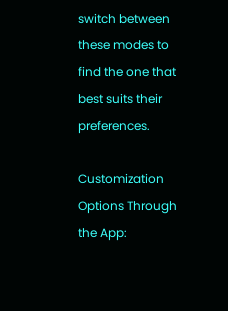switch between these modes to find the one that best suits their preferences.

Customization Options Through the App: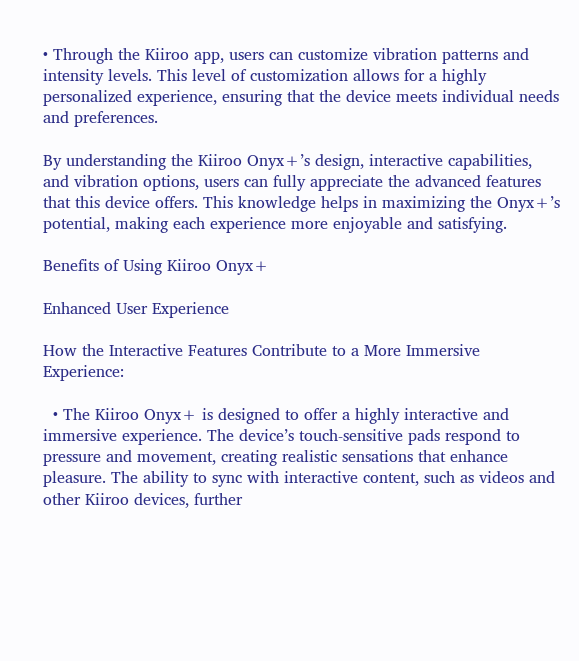• Through the Kiiroo app, users can customize vibration patterns and intensity levels. This level of customization allows for a highly personalized experience, ensuring that the device meets individual needs and preferences.

By understanding the Kiiroo Onyx+’s design, interactive capabilities, and vibration options, users can fully appreciate the advanced features that this device offers. This knowledge helps in maximizing the Onyx+’s potential, making each experience more enjoyable and satisfying.

Benefits of Using Kiiroo Onyx+

Enhanced User Experience

How the Interactive Features Contribute to a More Immersive Experience:

  • The Kiiroo Onyx+ is designed to offer a highly interactive and immersive experience. The device’s touch-sensitive pads respond to pressure and movement, creating realistic sensations that enhance pleasure. The ability to sync with interactive content, such as videos and other Kiiroo devices, further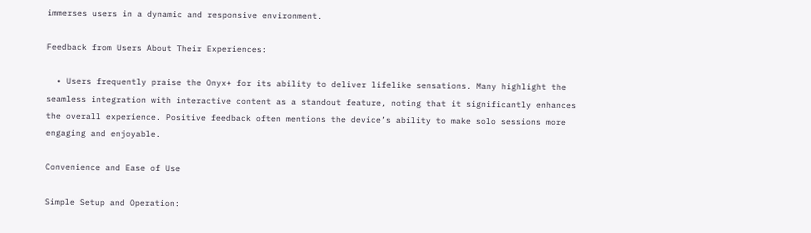immerses users in a dynamic and responsive environment.

Feedback from Users About Their Experiences:

  • Users frequently praise the Onyx+ for its ability to deliver lifelike sensations. Many highlight the seamless integration with interactive content as a standout feature, noting that it significantly enhances the overall experience. Positive feedback often mentions the device’s ability to make solo sessions more engaging and enjoyable.

Convenience and Ease of Use

Simple Setup and Operation: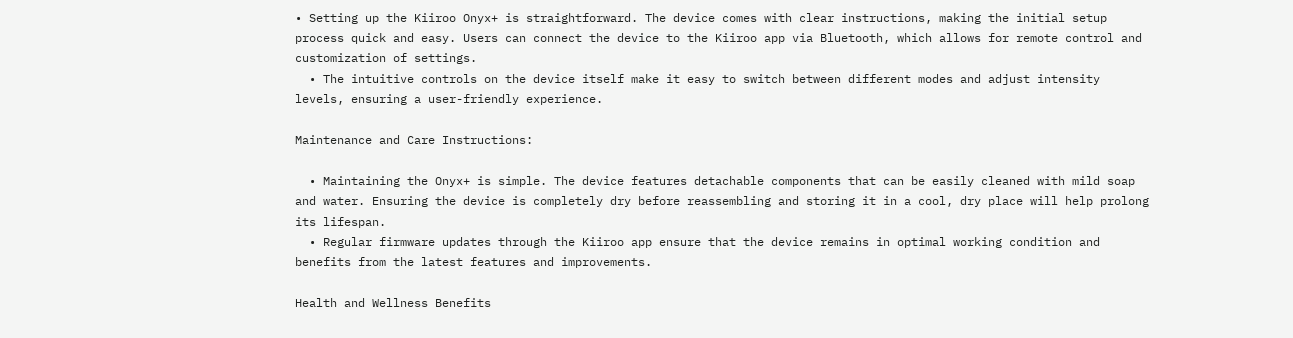• Setting up the Kiiroo Onyx+ is straightforward. The device comes with clear instructions, making the initial setup process quick and easy. Users can connect the device to the Kiiroo app via Bluetooth, which allows for remote control and customization of settings.
  • The intuitive controls on the device itself make it easy to switch between different modes and adjust intensity levels, ensuring a user-friendly experience.

Maintenance and Care Instructions:

  • Maintaining the Onyx+ is simple. The device features detachable components that can be easily cleaned with mild soap and water. Ensuring the device is completely dry before reassembling and storing it in a cool, dry place will help prolong its lifespan.
  • Regular firmware updates through the Kiiroo app ensure that the device remains in optimal working condition and benefits from the latest features and improvements.

Health and Wellness Benefits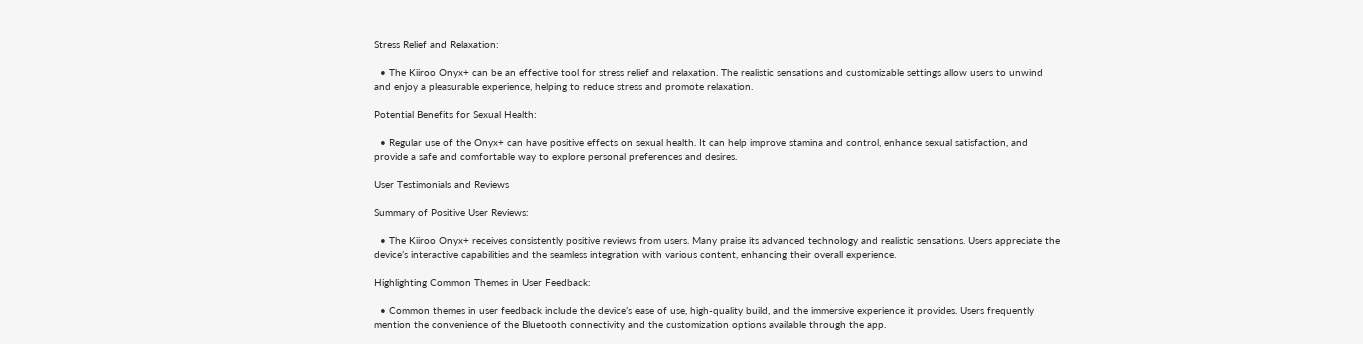Stress Relief and Relaxation:

  • The Kiiroo Onyx+ can be an effective tool for stress relief and relaxation. The realistic sensations and customizable settings allow users to unwind and enjoy a pleasurable experience, helping to reduce stress and promote relaxation.

Potential Benefits for Sexual Health:

  • Regular use of the Onyx+ can have positive effects on sexual health. It can help improve stamina and control, enhance sexual satisfaction, and provide a safe and comfortable way to explore personal preferences and desires.

User Testimonials and Reviews

Summary of Positive User Reviews:

  • The Kiiroo Onyx+ receives consistently positive reviews from users. Many praise its advanced technology and realistic sensations. Users appreciate the device’s interactive capabilities and the seamless integration with various content, enhancing their overall experience.

Highlighting Common Themes in User Feedback:

  • Common themes in user feedback include the device’s ease of use, high-quality build, and the immersive experience it provides. Users frequently mention the convenience of the Bluetooth connectivity and the customization options available through the app.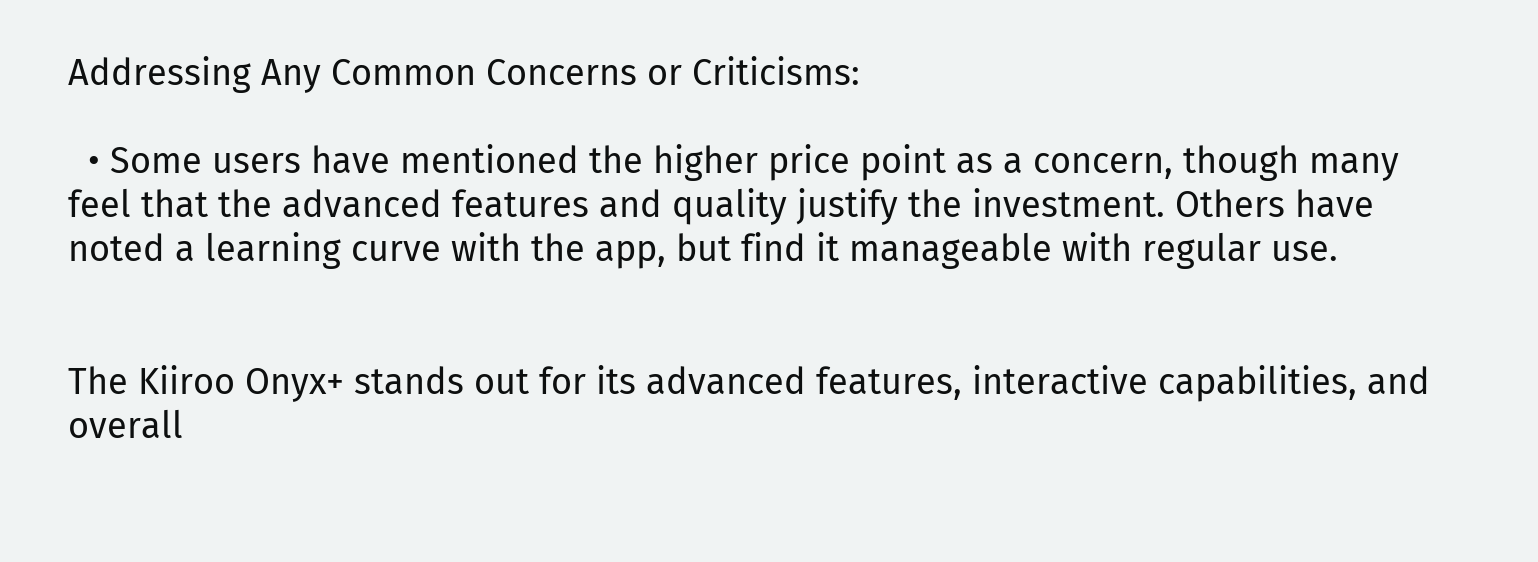Addressing Any Common Concerns or Criticisms:

  • Some users have mentioned the higher price point as a concern, though many feel that the advanced features and quality justify the investment. Others have noted a learning curve with the app, but find it manageable with regular use.


The Kiiroo Onyx+ stands out for its advanced features, interactive capabilities, and overall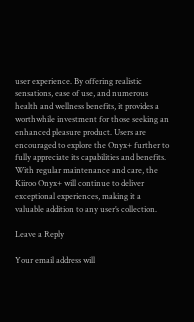user experience. By offering realistic sensations, ease of use, and numerous health and wellness benefits, it provides a worthwhile investment for those seeking an enhanced pleasure product. Users are encouraged to explore the Onyx+ further to fully appreciate its capabilities and benefits. With regular maintenance and care, the Kiiroo Onyx+ will continue to deliver exceptional experiences, making it a valuable addition to any user’s collection.

Leave a Reply

Your email address will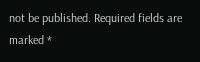not be published. Required fields are marked *